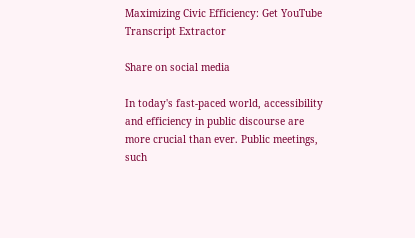Maximizing Civic Efficiency: Get YouTube Transcript Extractor

Share on social media

In today's fast-paced world, accessibility and efficiency in public discourse are more crucial than ever. Public meetings, such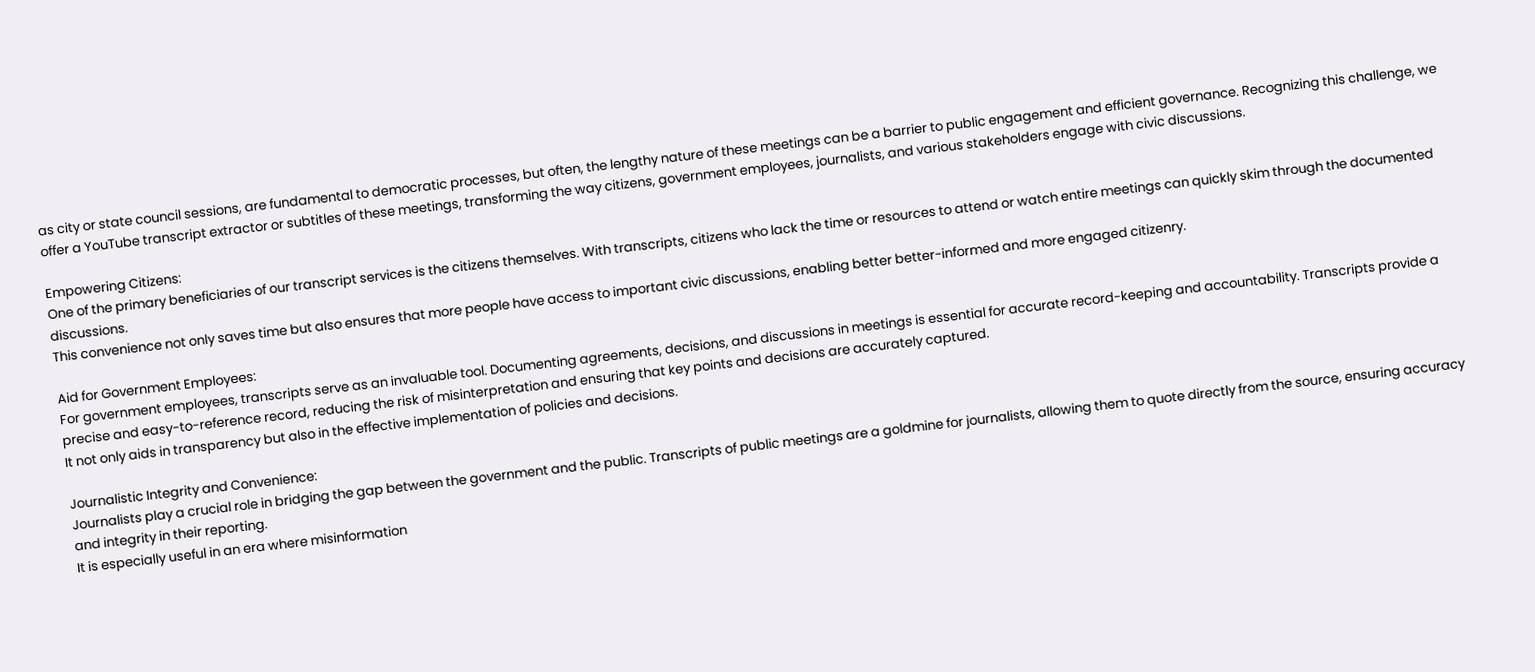as city or state council sessions, are fundamental to democratic processes, but often, the lengthy nature of these meetings can be a barrier to public engagement and efficient governance. Recognizing this challenge, we offer a YouTube transcript extractor or subtitles of these meetings, transforming the way citizens, government employees, journalists, and various stakeholders engage with civic discussions.

Empowering Citizens:
One of the primary beneficiaries of our transcript services is the citizens themselves. With transcripts, citizens who lack the time or resources to attend or watch entire meetings can quickly skim through the documented discussions.
This convenience not only saves time but also ensures that more people have access to important civic discussions, enabling better better-informed and more engaged citizenry.

Aid for Government Employees:
For government employees, transcripts serve as an invaluable tool. Documenting agreements, decisions, and discussions in meetings is essential for accurate record-keeping and accountability. Transcripts provide a precise and easy-to-reference record, reducing the risk of misinterpretation and ensuring that key points and decisions are accurately captured.
It not only aids in transparency but also in the effective implementation of policies and decisions.

Journalistic Integrity and Convenience:
Journalists play a crucial role in bridging the gap between the government and the public. Transcripts of public meetings are a goldmine for journalists, allowing them to quote directly from the source, ensuring accuracy and integrity in their reporting.
It is especially useful in an era where misinformation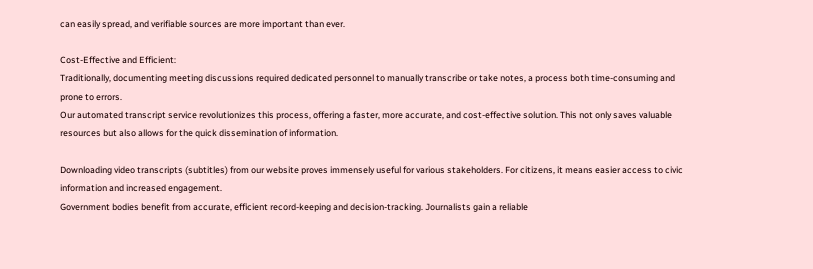can easily spread, and verifiable sources are more important than ever.

Cost-Effective and Efficient:
Traditionally, documenting meeting discussions required dedicated personnel to manually transcribe or take notes, a process both time-consuming and prone to errors.
Our automated transcript service revolutionizes this process, offering a faster, more accurate, and cost-effective solution. This not only saves valuable resources but also allows for the quick dissemination of information.

Downloading video transcripts (subtitles) from our website proves immensely useful for various stakeholders. For citizens, it means easier access to civic information and increased engagement.
Government bodies benefit from accurate, efficient record-keeping and decision-tracking. Journalists gain a reliable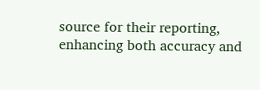source for their reporting, enhancing both accuracy and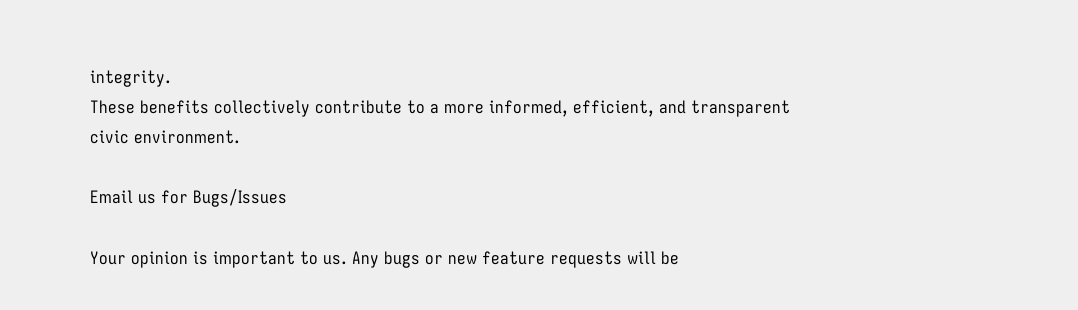integrity.
These benefits collectively contribute to a more informed, efficient, and transparent civic environment.

Email us for Bugs/Issues

Your opinion is important to us. Any bugs or new feature requests will be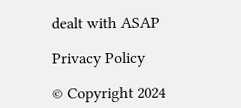dealt with ASAP

Privacy Policy

© Copyright 2024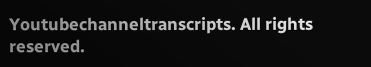Youtubechanneltranscripts. All rights reserved.